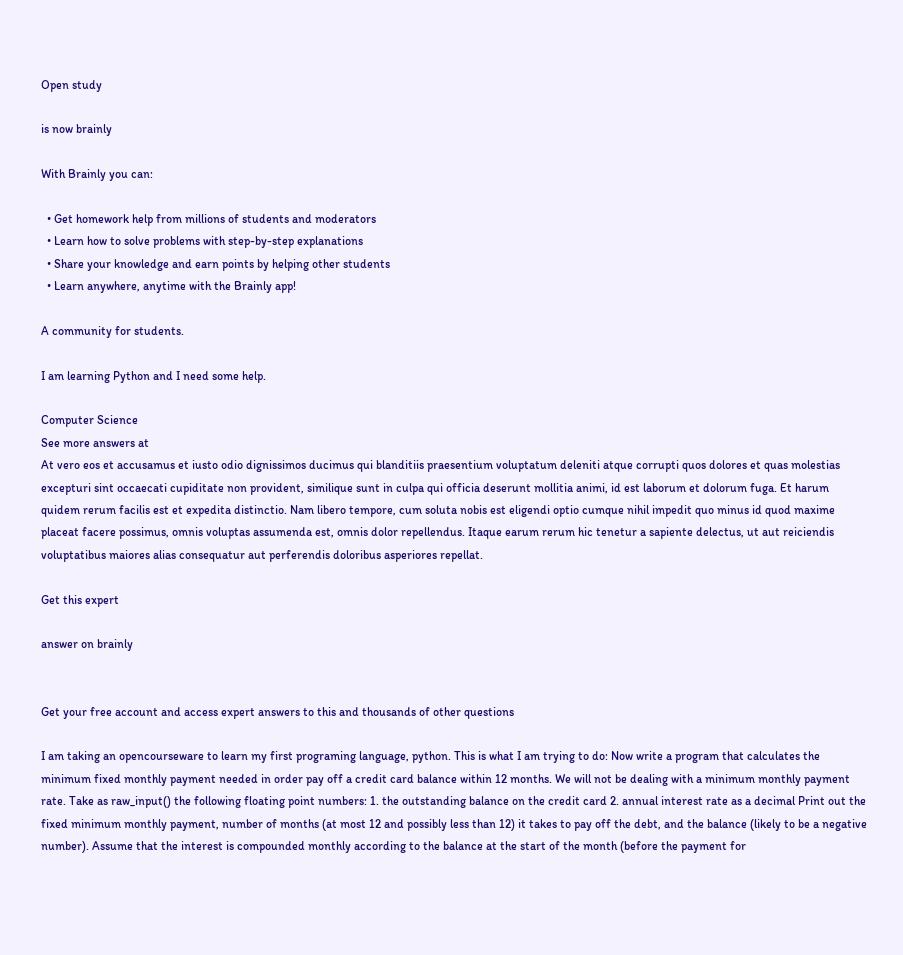Open study

is now brainly

With Brainly you can:

  • Get homework help from millions of students and moderators
  • Learn how to solve problems with step-by-step explanations
  • Share your knowledge and earn points by helping other students
  • Learn anywhere, anytime with the Brainly app!

A community for students.

I am learning Python and I need some help.

Computer Science
See more answers at
At vero eos et accusamus et iusto odio dignissimos ducimus qui blanditiis praesentium voluptatum deleniti atque corrupti quos dolores et quas molestias excepturi sint occaecati cupiditate non provident, similique sunt in culpa qui officia deserunt mollitia animi, id est laborum et dolorum fuga. Et harum quidem rerum facilis est et expedita distinctio. Nam libero tempore, cum soluta nobis est eligendi optio cumque nihil impedit quo minus id quod maxime placeat facere possimus, omnis voluptas assumenda est, omnis dolor repellendus. Itaque earum rerum hic tenetur a sapiente delectus, ut aut reiciendis voluptatibus maiores alias consequatur aut perferendis doloribus asperiores repellat.

Get this expert

answer on brainly


Get your free account and access expert answers to this and thousands of other questions

I am taking an opencourseware to learn my first programing language, python. This is what I am trying to do: Now write a program that calculates the minimum fixed monthly payment needed in order pay off a credit card balance within 12 months. We will not be dealing with a minimum monthly payment rate. Take as raw_input() the following floating point numbers: 1. the outstanding balance on the credit card 2. annual interest rate as a decimal Print out the fixed minimum monthly payment, number of months (at most 12 and possibly less than 12) it takes to pay off the debt, and the balance (likely to be a negative number). Assume that the interest is compounded monthly according to the balance at the start of the month (before the payment for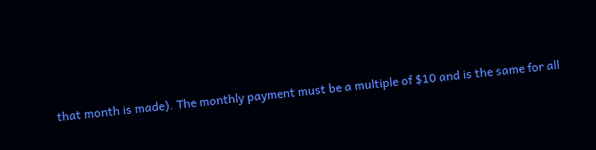that month is made). The monthly payment must be a multiple of $10 and is the same for all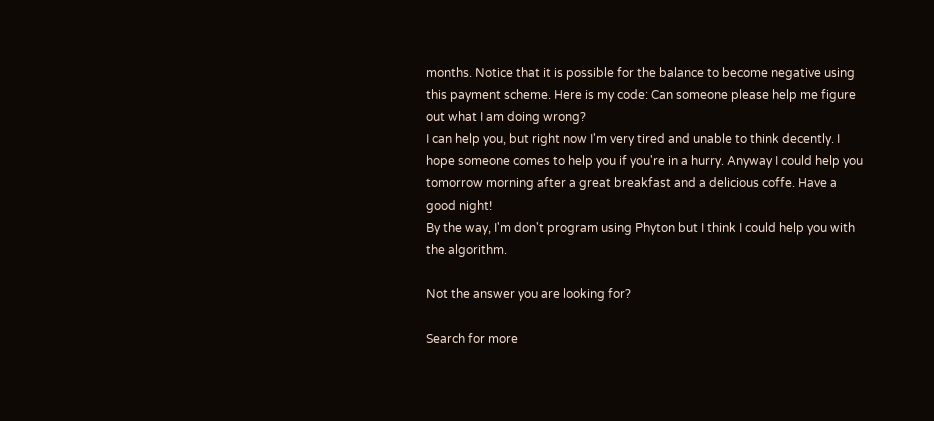months. Notice that it is possible for the balance to become negative using this payment scheme. Here is my code: Can someone please help me figure out what I am doing wrong?
I can help you, but right now I'm very tired and unable to think decently. I hope someone comes to help you if you're in a hurry. Anyway I could help you tomorrow morning after a great breakfast and a delicious coffe. Have a good night!
By the way, I'm don't program using Phyton but I think I could help you with the algorithm.

Not the answer you are looking for?

Search for more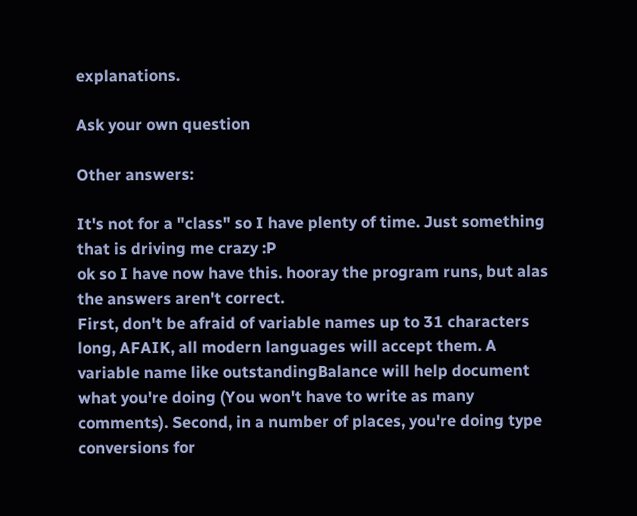explanations.

Ask your own question

Other answers:

It's not for a "class" so I have plenty of time. Just something that is driving me crazy :P
ok so I have now have this. hooray the program runs, but alas the answers aren't correct.
First, don't be afraid of variable names up to 31 characters long, AFAIK, all modern languages will accept them. A variable name like outstandingBalance will help document what you're doing (You won't have to write as many comments). Second, in a number of places, you're doing type conversions for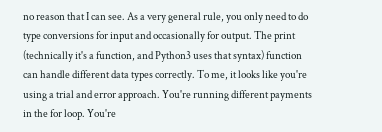no reason that I can see. As a very general rule, you only need to do type conversions for input and occasionally for output. The print (technically it's a function, and Python3 uses that syntax) function can handle different data types correctly. To me, it looks like you're using a trial and error approach. You're running different payments in the for loop. You're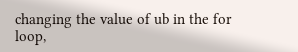changing the value of ub in the for loop,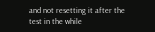and not resetting it after the test in the while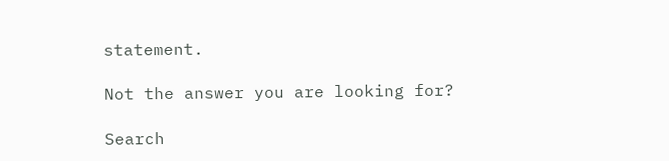statement.

Not the answer you are looking for?

Search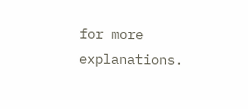for more explanations.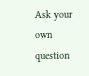Ask your own question